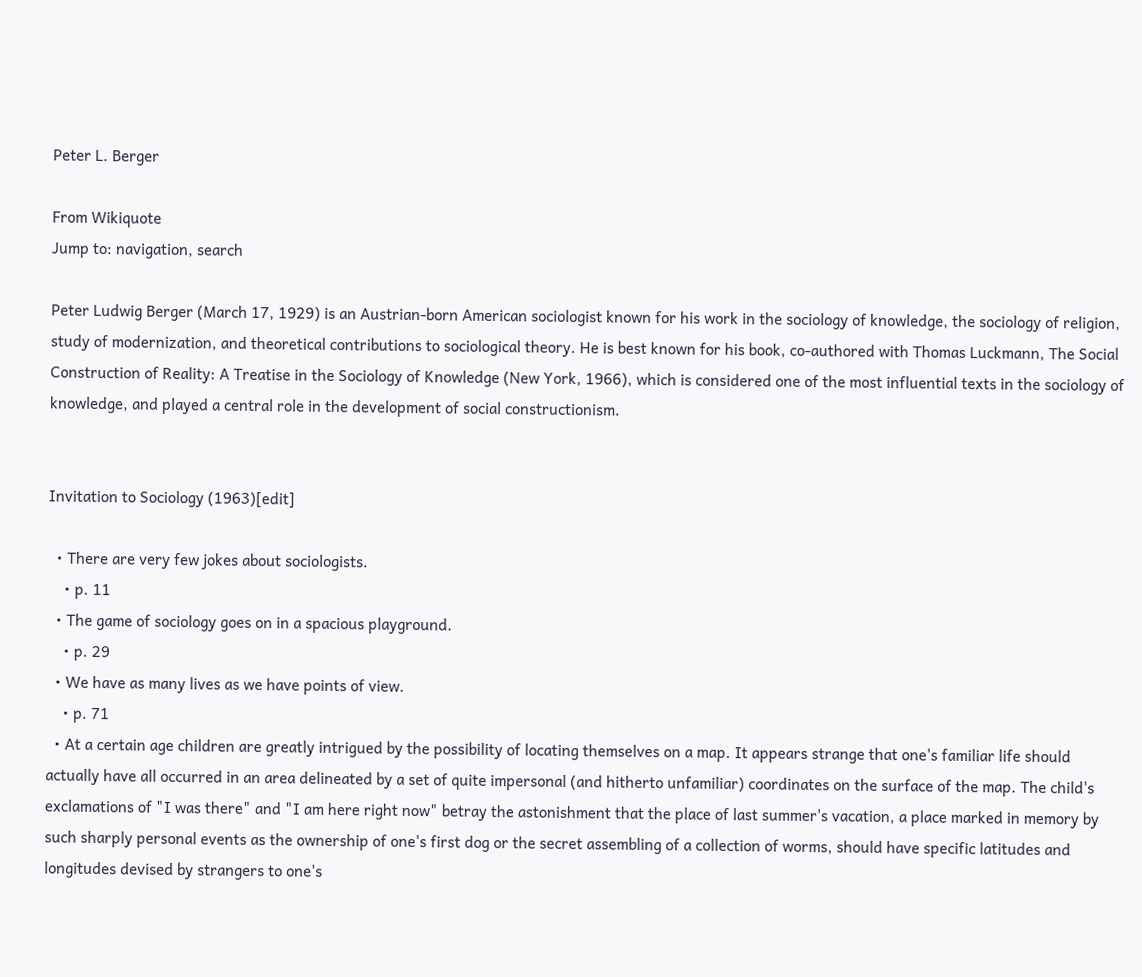Peter L. Berger

From Wikiquote
Jump to: navigation, search

Peter Ludwig Berger (March 17, 1929) is an Austrian-born American sociologist known for his work in the sociology of knowledge, the sociology of religion, study of modernization, and theoretical contributions to sociological theory. He is best known for his book, co-authored with Thomas Luckmann, The Social Construction of Reality: A Treatise in the Sociology of Knowledge (New York, 1966), which is considered one of the most influential texts in the sociology of knowledge, and played a central role in the development of social constructionism.


Invitation to Sociology (1963)[edit]

  • There are very few jokes about sociologists.
    • p. 11
  • The game of sociology goes on in a spacious playground.
    • p. 29
  • We have as many lives as we have points of view.
    • p. 71
  • At a certain age children are greatly intrigued by the possibility of locating themselves on a map. It appears strange that one's familiar life should actually have all occurred in an area delineated by a set of quite impersonal (and hitherto unfamiliar) coordinates on the surface of the map. The child's exclamations of "I was there" and "I am here right now" betray the astonishment that the place of last summer's vacation, a place marked in memory by such sharply personal events as the ownership of one's first dog or the secret assembling of a collection of worms, should have specific latitudes and longitudes devised by strangers to one's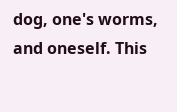dog, one's worms, and oneself. This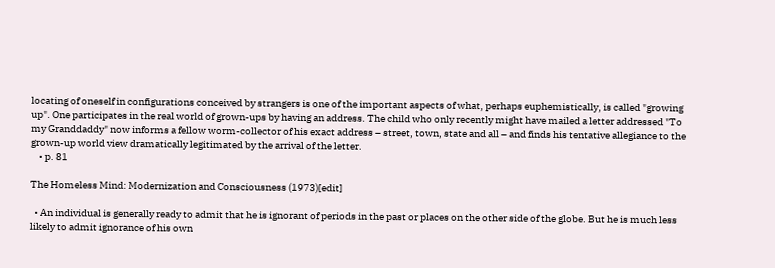locating of oneself in configurations conceived by strangers is one of the important aspects of what, perhaps euphemistically, is called "growing up". One participates in the real world of grown-ups by having an address. The child who only recently might have mailed a letter addressed "To my Granddaddy" now informs a fellow worm-collector of his exact address – street, town, state and all – and finds his tentative allegiance to the grown-up world view dramatically legitimated by the arrival of the letter.
    • p. 81

The Homeless Mind: Modernization and Consciousness (1973)[edit]

  • An individual is generally ready to admit that he is ignorant of periods in the past or places on the other side of the globe. But he is much less likely to admit ignorance of his own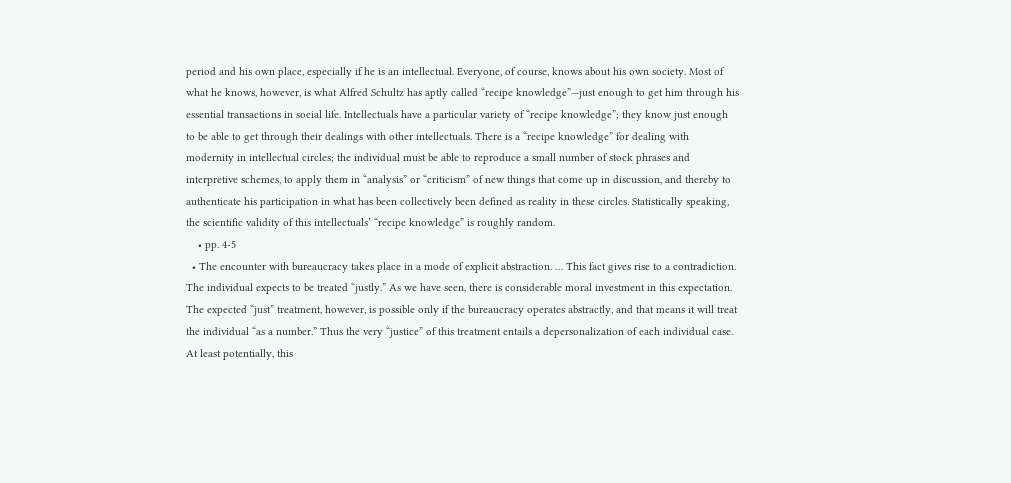period and his own place, especially if he is an intellectual. Everyone, of course, knows about his own society. Most of what he knows, however, is what Alfred Schultz has aptly called “recipe knowledge”—just enough to get him through his essential transactions in social life. Intellectuals have a particular variety of “recipe knowledge”; they know just enough to be able to get through their dealings with other intellectuals. There is a “recipe knowledge” for dealing with modernity in intellectual circles; the individual must be able to reproduce a small number of stock phrases and interpretive schemes, to apply them in “analysis” or “criticism” of new things that come up in discussion, and thereby to authenticate his participation in what has been collectively been defined as reality in these circles. Statistically speaking, the scientific validity of this intellectuals’ “recipe knowledge” is roughly random.
    • pp. 4-5
  • The encounter with bureaucracy takes place in a mode of explicit abstraction. … This fact gives rise to a contradiction. The individual expects to be treated “justly.” As we have seen, there is considerable moral investment in this expectation. The expected “just” treatment, however, is possible only if the bureaucracy operates abstractly, and that means it will treat the individual “as a number.” Thus the very “justice” of this treatment entails a depersonalization of each individual case. At least potentially, this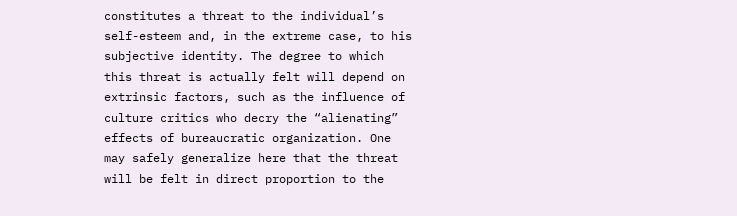constitutes a threat to the individual’s self-esteem and, in the extreme case, to his subjective identity. The degree to which this threat is actually felt will depend on extrinsic factors, such as the influence of culture critics who decry the “alienating” effects of bureaucratic organization. One may safely generalize here that the threat will be felt in direct proportion to the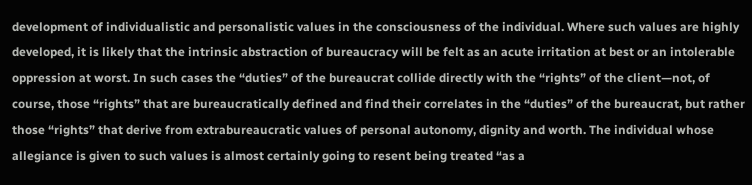development of individualistic and personalistic values in the consciousness of the individual. Where such values are highly developed, it is likely that the intrinsic abstraction of bureaucracy will be felt as an acute irritation at best or an intolerable oppression at worst. In such cases the “duties” of the bureaucrat collide directly with the “rights” of the client—not, of course, those “rights” that are bureaucratically defined and find their correlates in the “duties” of the bureaucrat, but rather those “rights” that derive from extrabureaucratic values of personal autonomy, dignity and worth. The individual whose allegiance is given to such values is almost certainly going to resent being treated “as a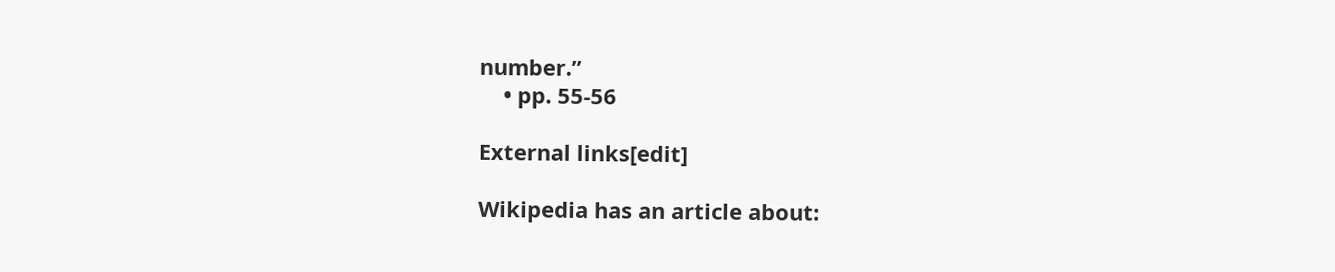number.”
    • pp. 55-56

External links[edit]

Wikipedia has an article about: